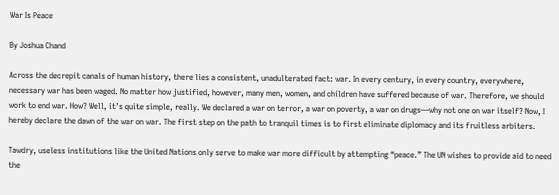War Is Peace

By Joshua Chand

Across the decrepit canals of human history, there lies a consistent, unadulterated fact: war. In every century, in every country, everywhere, necessary war has been waged. No matter how justified, however, many men, women, and children have suffered because of war. Therefore, we should work to end war. How? Well, it’s quite simple, really. We declared a war on terror, a war on poverty, a war on drugs—why not one on war itself? Now, I hereby declare the dawn of the war on war. The first step on the path to tranquil times is to first eliminate diplomacy and its fruitless arbiters.

Tawdry, useless institutions like the United Nations only serve to make war more difficult by attempting “peace.” The UN wishes to provide aid to need the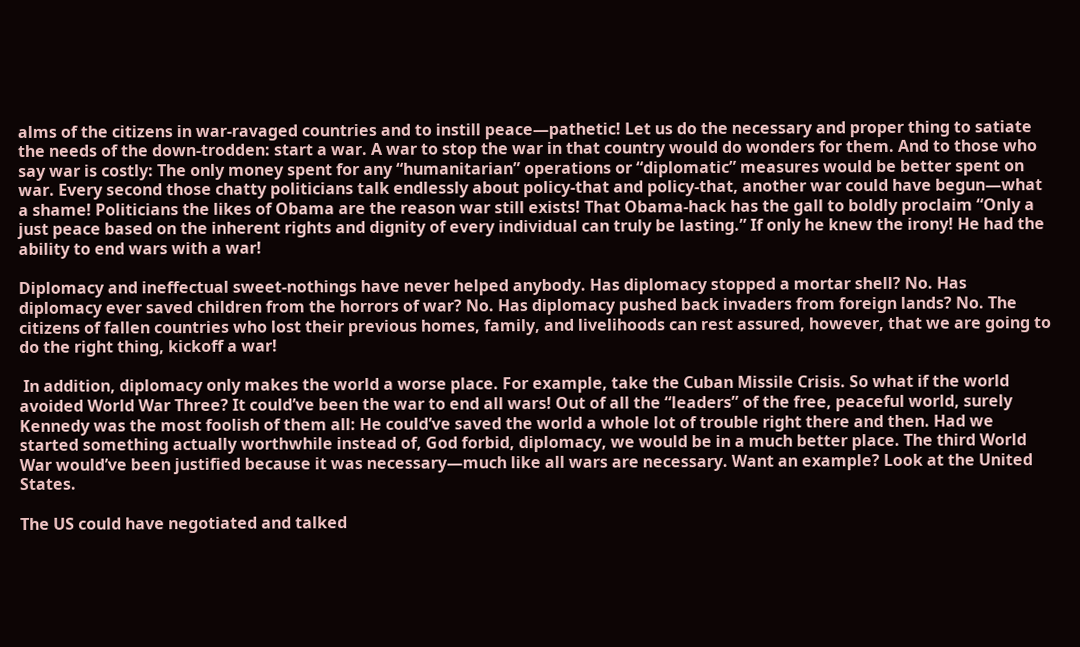alms of the citizens in war-ravaged countries and to instill peace—pathetic! Let us do the necessary and proper thing to satiate the needs of the down-trodden: start a war. A war to stop the war in that country would do wonders for them. And to those who say war is costly: The only money spent for any “humanitarian” operations or “diplomatic” measures would be better spent on war. Every second those chatty politicians talk endlessly about policy-that and policy-that, another war could have begun—what a shame! Politicians the likes of Obama are the reason war still exists! That Obama-hack has the gall to boldly proclaim “Only a just peace based on the inherent rights and dignity of every individual can truly be lasting.” If only he knew the irony! He had the ability to end wars with a war!

Diplomacy and ineffectual sweet-nothings have never helped anybody. Has diplomacy stopped a mortar shell? No. Has diplomacy ever saved children from the horrors of war? No. Has diplomacy pushed back invaders from foreign lands? No. The citizens of fallen countries who lost their previous homes, family, and livelihoods can rest assured, however, that we are going to do the right thing, kickoff a war!

 In addition, diplomacy only makes the world a worse place. For example, take the Cuban Missile Crisis. So what if the world avoided World War Three? It could’ve been the war to end all wars! Out of all the “leaders” of the free, peaceful world, surely Kennedy was the most foolish of them all: He could’ve saved the world a whole lot of trouble right there and then. Had we started something actually worthwhile instead of, God forbid, diplomacy, we would be in a much better place. The third World War would’ve been justified because it was necessary—much like all wars are necessary. Want an example? Look at the United States.

The US could have negotiated and talked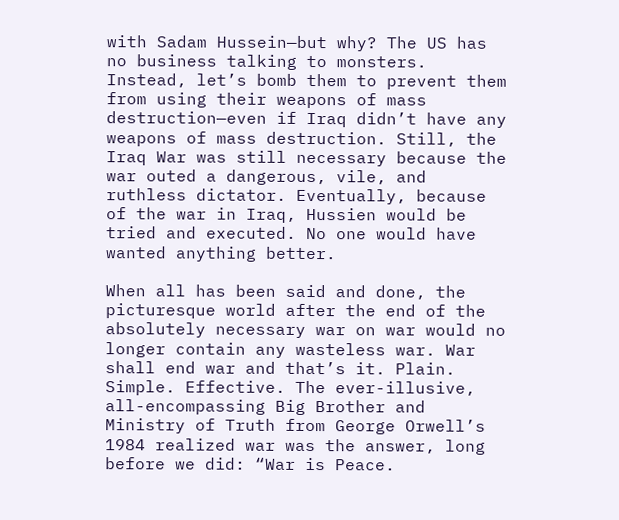with Sadam Hussein—but why? The US has no business talking to monsters. Instead, let’s bomb them to prevent them from using their weapons of mass destruction—even if Iraq didn’t have any weapons of mass destruction. Still, the Iraq War was still necessary because the war outed a dangerous, vile, and ruthless dictator. Eventually, because of the war in Iraq, Hussien would be tried and executed. No one would have wanted anything better.

When all has been said and done, the picturesque world after the end of the absolutely necessary war on war would no longer contain any wasteless war. War shall end war and that’s it. Plain. Simple. Effective. The ever-illusive, all-encompassing Big Brother and Ministry of Truth from George Orwell’s 1984 realized war was the answer, long before we did: “War is Peace.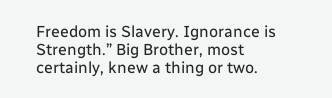Freedom is Slavery. Ignorance is Strength.” Big Brother, most certainly, knew a thing or two.